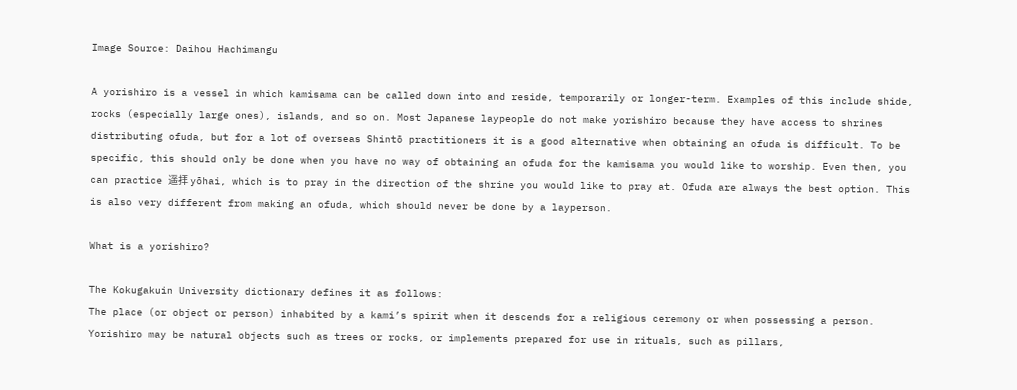Image Source: Daihou Hachimangu

A yorishiro is a vessel in which kamisama can be called down into and reside, temporarily or longer-term. Examples of this include shide, rocks (especially large ones), islands, and so on. Most Japanese laypeople do not make yorishiro because they have access to shrines distributing ofuda, but for a lot of overseas Shintō practitioners it is a good alternative when obtaining an ofuda is difficult. To be specific, this should only be done when you have no way of obtaining an ofuda for the kamisama you would like to worship. Even then, you can practice 遥拝 yōhai, which is to pray in the direction of the shrine you would like to pray at. Ofuda are always the best option. This is also very different from making an ofuda, which should never be done by a layperson.

What is a yorishiro?

The Kokugakuin University dictionary defines it as follows:
The place (or object or person) inhabited by a kami’s spirit when it descends for a religious ceremony or when possessing a person. Yorishiro may be natural objects such as trees or rocks, or implements prepared for use in rituals, such as pillars,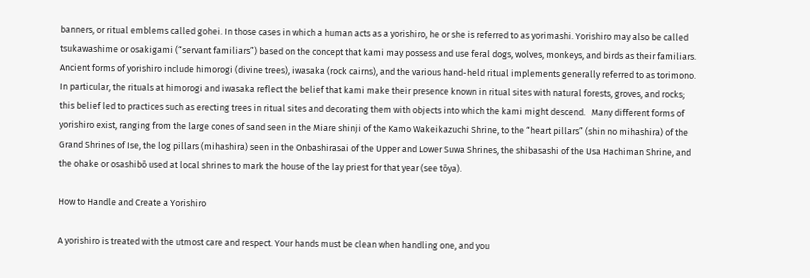banners, or ritual emblems called gohei. In those cases in which a human acts as a yorishiro, he or she is referred to as yorimashi. Yorishiro may also be called tsukawashime or osakigami (“servant familiars”) based on the concept that kami may possess and use feral dogs, wolves, monkeys, and birds as their familiars. Ancient forms of yorishiro include himorogi (divine trees), iwasaka (rock cairns), and the various hand-held ritual implements generally referred to as torimono. In particular, the rituals at himorogi and iwasaka reflect the belief that kami make their presence known in ritual sites with natural forests, groves, and rocks; this belief led to practices such as erecting trees in ritual sites and decorating them with objects into which the kami might descend.   Many different forms of yorishiro exist, ranging from the large cones of sand seen in the Miare shinji of the Kamo Wakeikazuchi Shrine, to the “heart pillars” (shin no mihashira) of the Grand Shrines of Ise, the log pillars (mihashira) seen in the Onbashirasai of the Upper and Lower Suwa Shrines, the shibasashi of the Usa Hachiman Shrine, and the ohake or osashibō used at local shrines to mark the house of the lay priest for that year (see tōya).

How to Handle and Create a Yorishiro

A yorishiro is treated with the utmost care and respect. Your hands must be clean when handling one, and you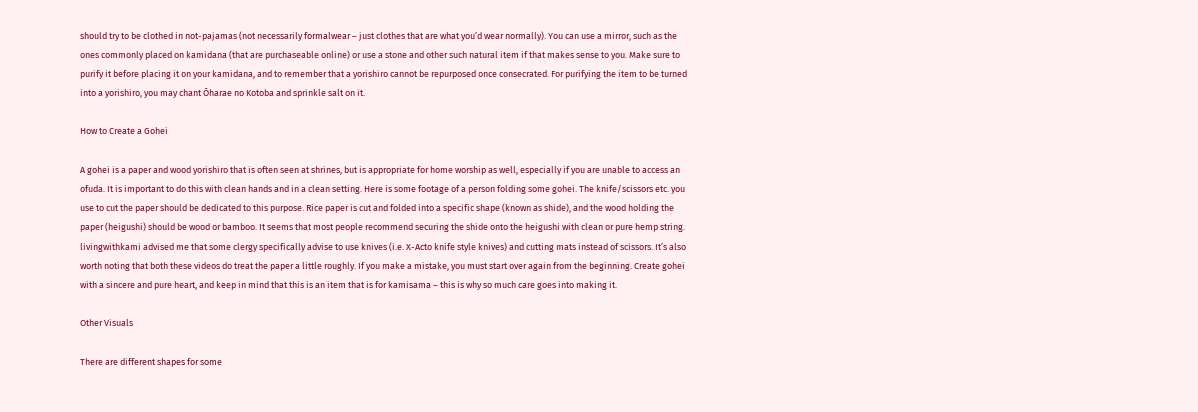should try to be clothed in not-pajamas (not necessarily formalwear – just clothes that are what you’d wear normally). You can use a mirror, such as the ones commonly placed on kamidana (that are purchaseable online) or use a stone and other such natural item if that makes sense to you. Make sure to purify it before placing it on your kamidana, and to remember that a yorishiro cannot be repurposed once consecrated. For purifying the item to be turned into a yorishiro, you may chant Ōharae no Kotoba and sprinkle salt on it.

How to Create a Gohei

A gohei is a paper and wood yorishiro that is often seen at shrines, but is appropriate for home worship as well, especially if you are unable to access an ofuda. It is important to do this with clean hands and in a clean setting. Here is some footage of a person folding some gohei. The knife/scissors etc. you use to cut the paper should be dedicated to this purpose. Rice paper is cut and folded into a specific shape (known as shide), and the wood holding the paper (heigushi) should be wood or bamboo. It seems that most people recommend securing the shide onto the heigushi with clean or pure hemp string. livingwithkami advised me that some clergy specifically advise to use knives (i.e. X-Acto knife style knives) and cutting mats instead of scissors. It’s also worth noting that both these videos do treat the paper a little roughly. If you make a mistake, you must start over again from the beginning. Create gohei with a sincere and pure heart, and keep in mind that this is an item that is for kamisama – this is why so much care goes into making it.

Other Visuals

There are different shapes for some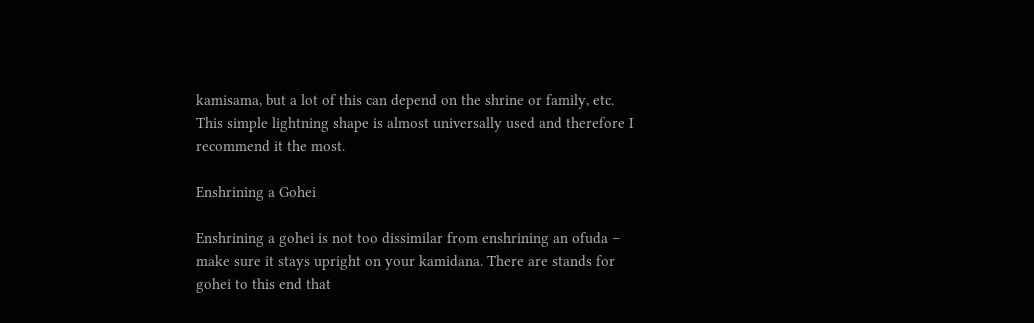kamisama, but a lot of this can depend on the shrine or family, etc. This simple lightning shape is almost universally used and therefore I recommend it the most.

Enshrining a Gohei

Enshrining a gohei is not too dissimilar from enshrining an ofuda – make sure it stays upright on your kamidana. There are stands for gohei to this end that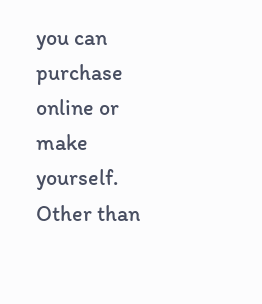you can purchase online or make yourself. Other than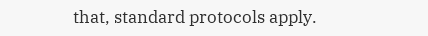that, standard protocols apply.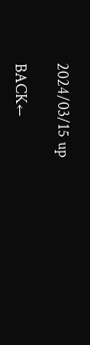2024/03/15 up

BACK←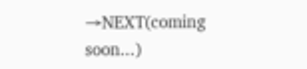→NEXT(coming soon...)